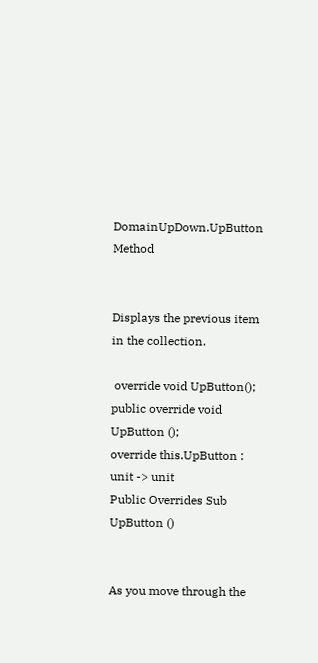DomainUpDown.UpButton Method


Displays the previous item in the collection.

 override void UpButton();
public override void UpButton ();
override this.UpButton : unit -> unit
Public Overrides Sub UpButton ()


As you move through the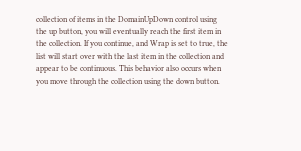collection of items in the DomainUpDown control using the up button, you will eventually reach the first item in the collection. If you continue, and Wrap is set to true, the list will start over with the last item in the collection and appear to be continuous. This behavior also occurs when you move through the collection using the down button.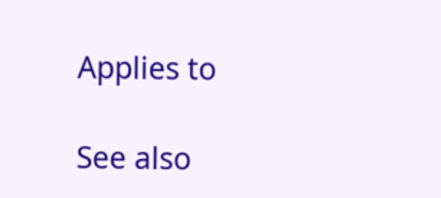Applies to

See also